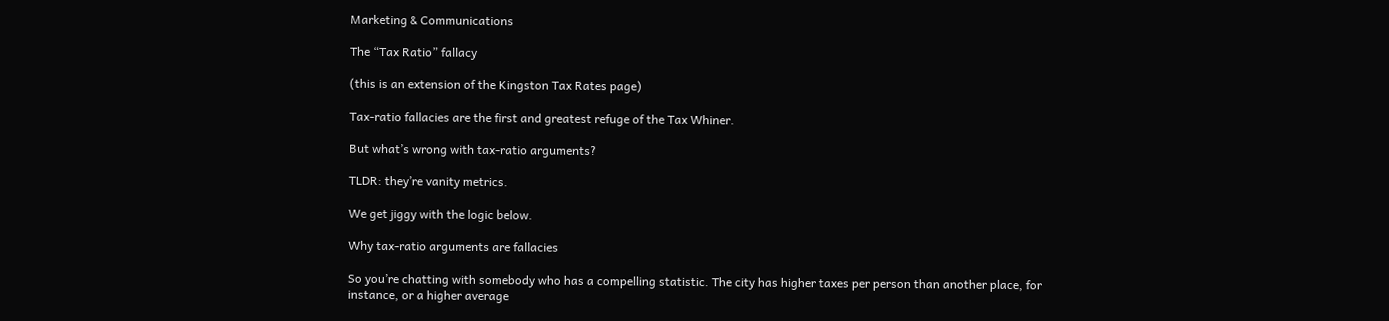Marketing & Communications

The “Tax Ratio” fallacy

(this is an extension of the Kingston Tax Rates page)

Tax-ratio fallacies are the first and greatest refuge of the Tax Whiner.

But what’s wrong with tax-ratio arguments?

TLDR: they’re vanity metrics.

We get jiggy with the logic below.

Why tax-ratio arguments are fallacies

So you’re chatting with somebody who has a compelling statistic. The city has higher taxes per person than another place, for instance, or a higher average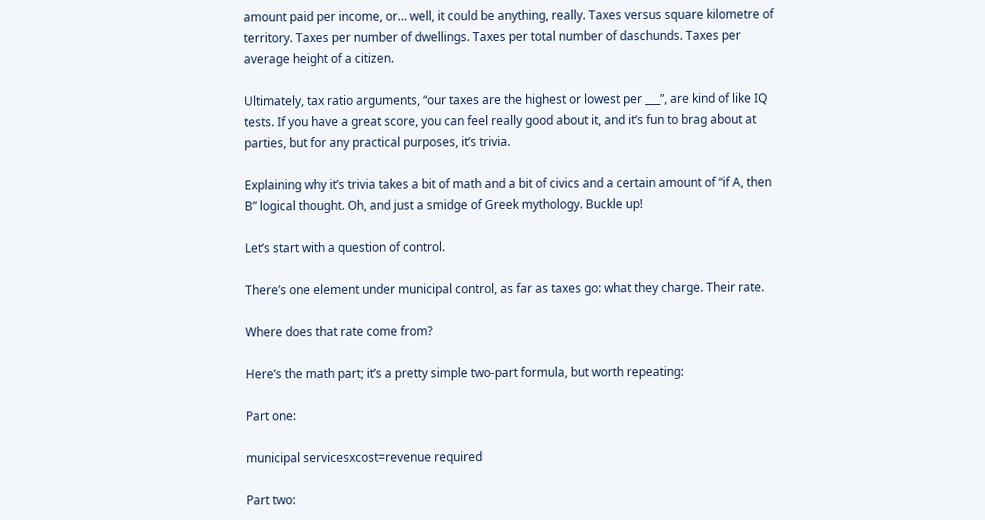amount paid per income, or… well, it could be anything, really. Taxes versus square kilometre of territory. Taxes per number of dwellings. Taxes per total number of daschunds. Taxes per average height of a citizen.

Ultimately, tax ratio arguments, “our taxes are the highest or lowest per ___”, are kind of like IQ tests. If you have a great score, you can feel really good about it, and it’s fun to brag about at parties, but for any practical purposes, it’s trivia.

Explaining why it’s trivia takes a bit of math and a bit of civics and a certain amount of “if A, then B” logical thought. Oh, and just a smidge of Greek mythology. Buckle up!

Let’s start with a question of control.

There’s one element under municipal control, as far as taxes go: what they charge. Their rate.

Where does that rate come from?

Here’s the math part; it’s a pretty simple two-part formula, but worth repeating:

Part one:

municipal servicesxcost=revenue required

Part two: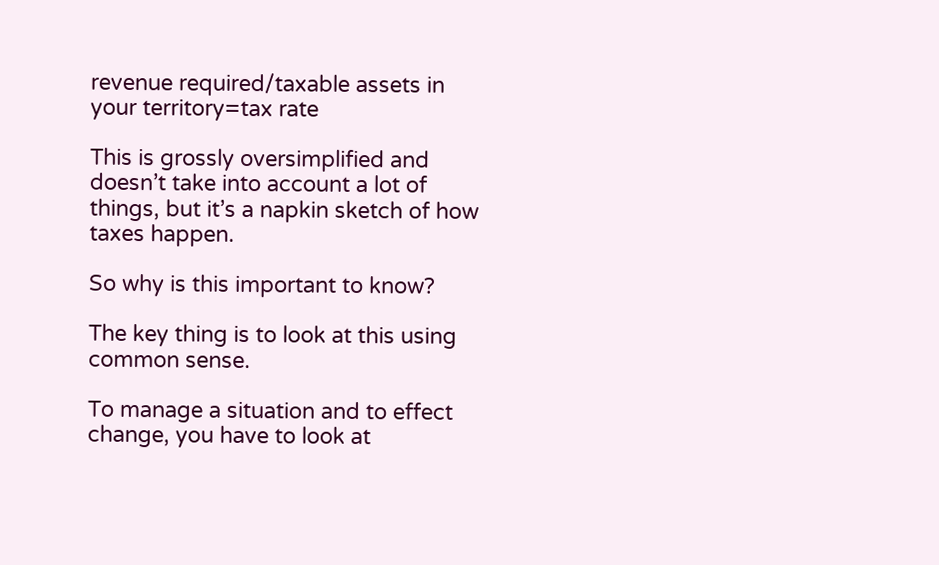revenue required/taxable assets in your territory=tax rate

This is grossly oversimplified and doesn’t take into account a lot of things, but it’s a napkin sketch of how taxes happen.

So why is this important to know?

The key thing is to look at this using common sense.

To manage a situation and to effect change, you have to look at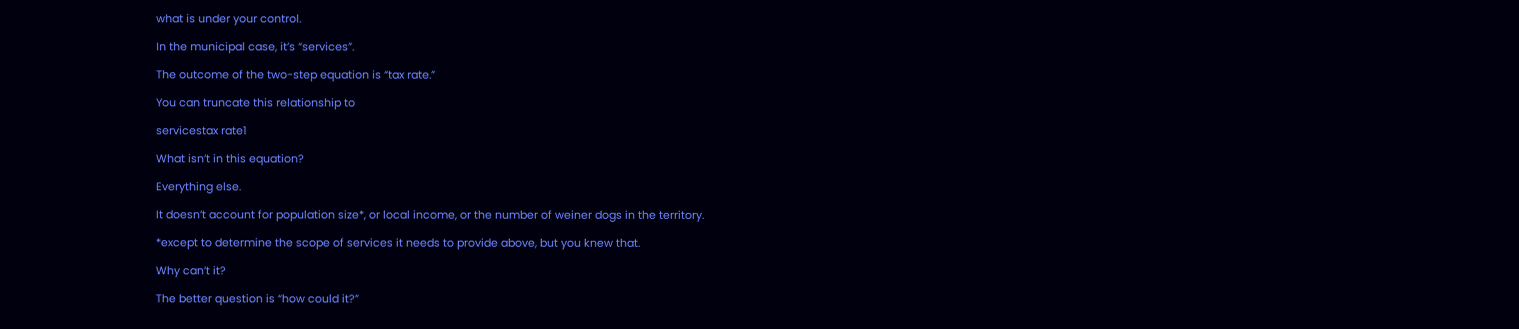what is under your control.

In the municipal case, it’s “services”.

The outcome of the two-step equation is “tax rate.”

You can truncate this relationship to

servicestax rate1

What isn’t in this equation?

Everything else.

It doesn’t account for population size*, or local income, or the number of weiner dogs in the territory.

*except to determine the scope of services it needs to provide above, but you knew that.

Why can’t it?

The better question is “how could it?”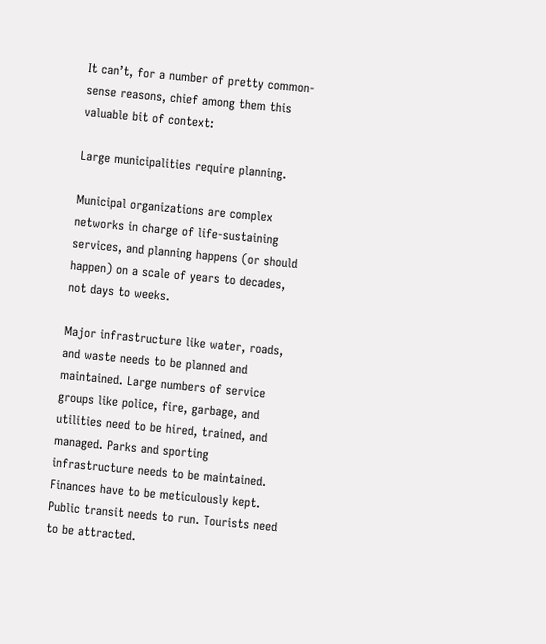It can’t, for a number of pretty common-sense reasons, chief among them this valuable bit of context:

Large municipalities require planning.

Municipal organizations are complex networks in charge of life-sustaining services, and planning happens (or should happen) on a scale of years to decades, not days to weeks.

Major infrastructure like water, roads, and waste needs to be planned and maintained. Large numbers of service groups like police, fire, garbage, and utilities need to be hired, trained, and managed. Parks and sporting infrastructure needs to be maintained. Finances have to be meticulously kept. Public transit needs to run. Tourists need to be attracted.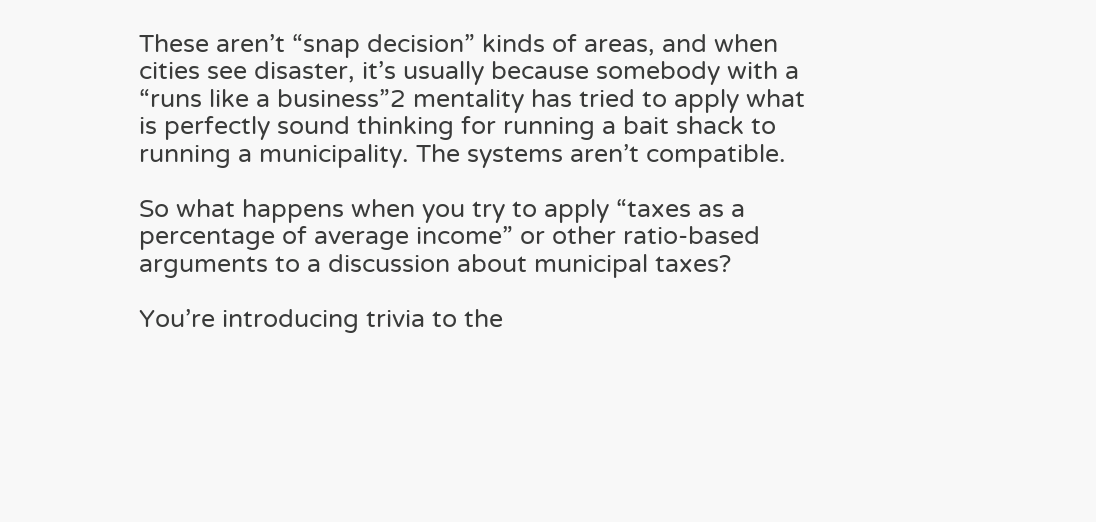These aren’t “snap decision” kinds of areas, and when cities see disaster, it’s usually because somebody with a “runs like a business”2 mentality has tried to apply what is perfectly sound thinking for running a bait shack to running a municipality. The systems aren’t compatible.

So what happens when you try to apply “taxes as a percentage of average income” or other ratio-based arguments to a discussion about municipal taxes?

You’re introducing trivia to the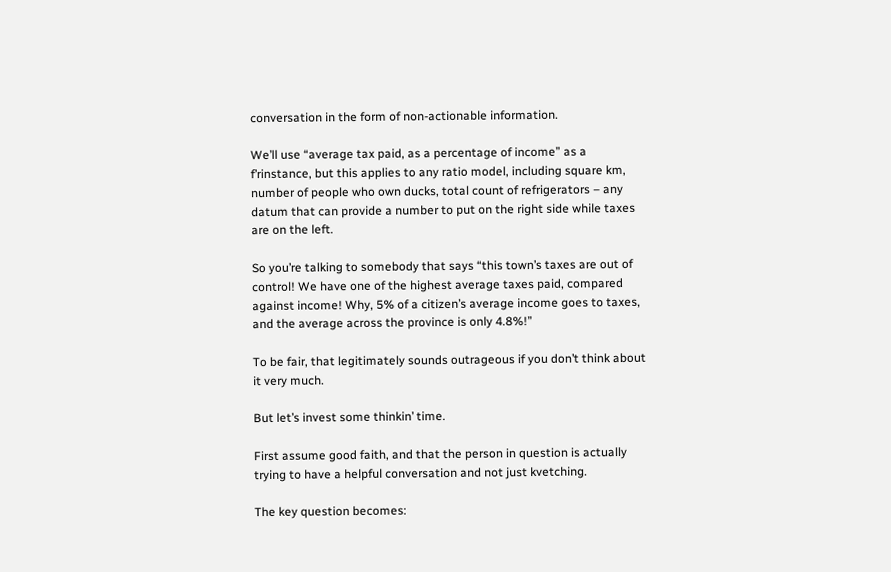conversation in the form of non-actionable information.

We’ll use “average tax paid, as a percentage of income” as a f’rinstance, but this applies to any ratio model, including square km, number of people who own ducks, total count of refrigerators – any datum that can provide a number to put on the right side while taxes are on the left.

So you’re talking to somebody that says “this town’s taxes are out of control! We have one of the highest average taxes paid, compared against income! Why, 5% of a citizen’s average income goes to taxes, and the average across the province is only 4.8%!”

To be fair, that legitimately sounds outrageous if you don’t think about it very much.

But let’s invest some thinkin’ time.

First assume good faith, and that the person in question is actually trying to have a helpful conversation and not just kvetching.

The key question becomes: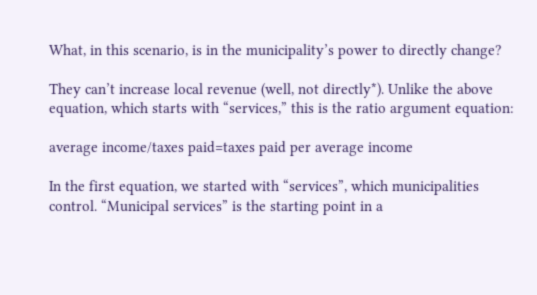What, in this scenario, is in the municipality’s power to directly change?

They can’t increase local revenue (well, not directly*). Unlike the above equation, which starts with “services,” this is the ratio argument equation:

average income/taxes paid=taxes paid per average income

In the first equation, we started with “services”, which municipalities control. “Municipal services” is the starting point in a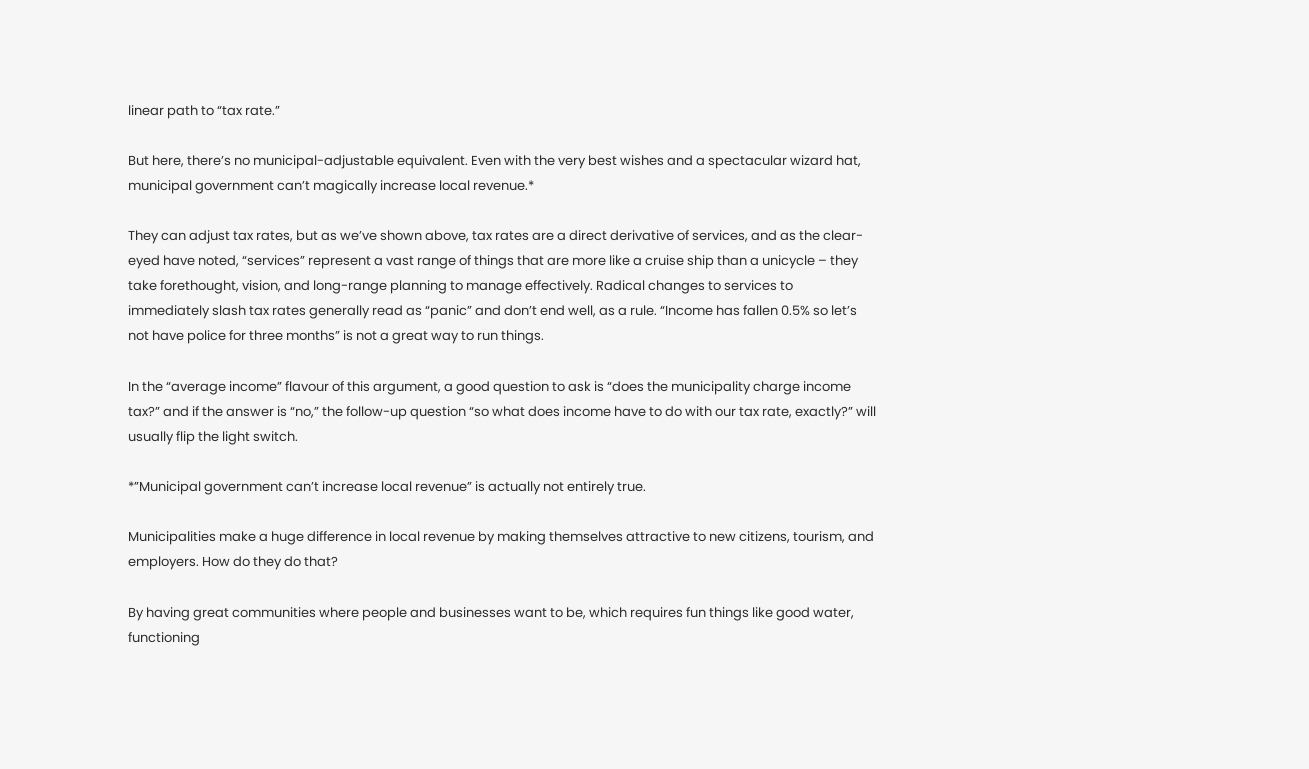linear path to “tax rate.”

But here, there’s no municipal-adjustable equivalent. Even with the very best wishes and a spectacular wizard hat, municipal government can’t magically increase local revenue.*

They can adjust tax rates, but as we’ve shown above, tax rates are a direct derivative of services, and as the clear-eyed have noted, “services” represent a vast range of things that are more like a cruise ship than a unicycle – they take forethought, vision, and long-range planning to manage effectively. Radical changes to services to immediately slash tax rates generally read as “panic” and don’t end well, as a rule. “Income has fallen 0.5% so let’s not have police for three months” is not a great way to run things.

In the “average income” flavour of this argument, a good question to ask is “does the municipality charge income tax?” and if the answer is “no,” the follow-up question “so what does income have to do with our tax rate, exactly?” will usually flip the light switch.

*”Municipal government can’t increase local revenue” is actually not entirely true.

Municipalities make a huge difference in local revenue by making themselves attractive to new citizens, tourism, and employers. How do they do that?

By having great communities where people and businesses want to be, which requires fun things like good water, functioning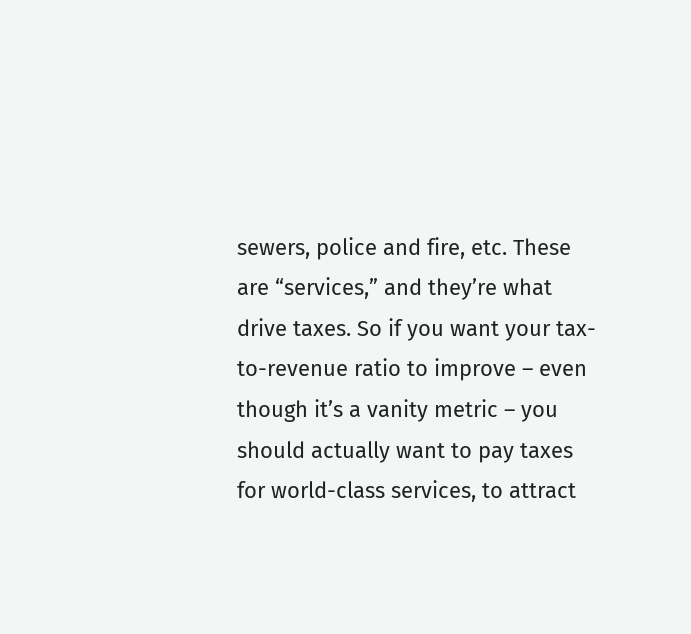sewers, police and fire, etc. These are “services,” and they’re what drive taxes. So if you want your tax-to-revenue ratio to improve – even though it’s a vanity metric – you should actually want to pay taxes for world-class services, to attract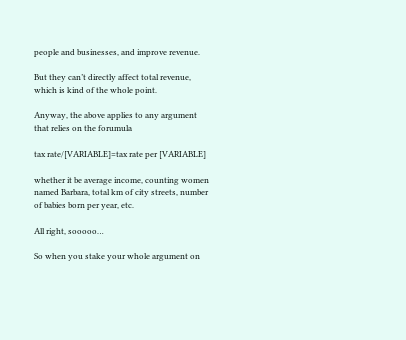people and businesses, and improve revenue.

But they can’t directly affect total revenue, which is kind of the whole point.

Anyway, the above applies to any argument that relies on the forumula

tax rate/[VARIABLE]=tax rate per [VARIABLE]

whether it be average income, counting women named Barbara, total km of city streets, number of babies born per year, etc.

All right, sooooo…

So when you stake your whole argument on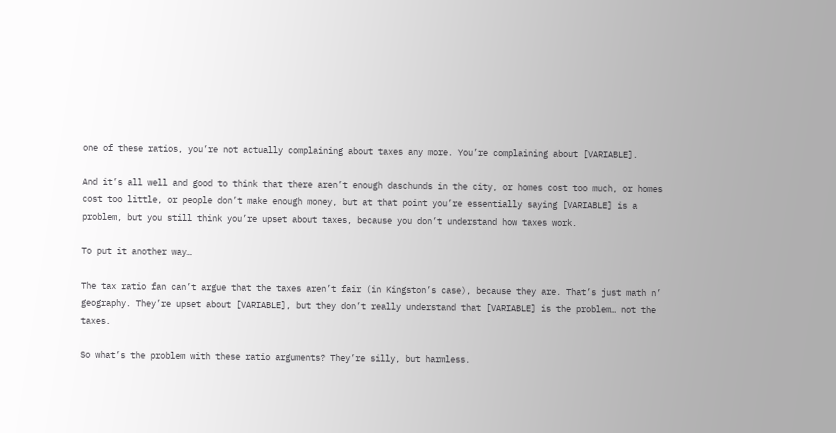one of these ratios, you’re not actually complaining about taxes any more. You’re complaining about [VARIABLE].

And it’s all well and good to think that there aren’t enough daschunds in the city, or homes cost too much, or homes cost too little, or people don’t make enough money, but at that point you’re essentially saying [VARIABLE] is a problem, but you still think you’re upset about taxes, because you don’t understand how taxes work.

To put it another way…

The tax ratio fan can’t argue that the taxes aren’t fair (in Kingston’s case), because they are. That’s just math n’ geography. They’re upset about [VARIABLE], but they don’t really understand that [VARIABLE] is the problem… not the taxes.

So what’s the problem with these ratio arguments? They’re silly, but harmless.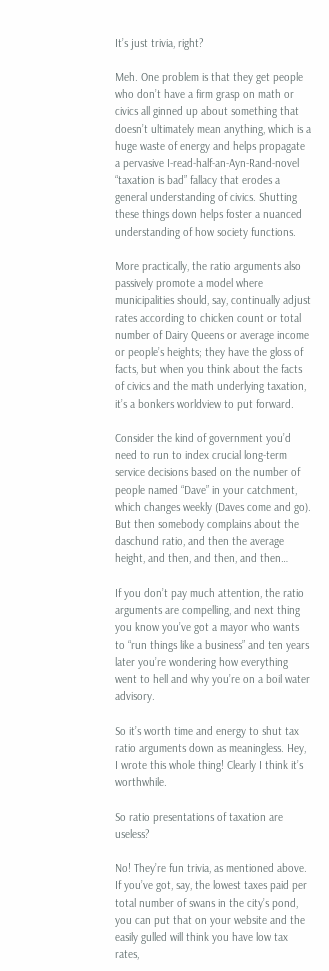It’s just trivia, right?

Meh. One problem is that they get people who don’t have a firm grasp on math or civics all ginned up about something that doesn’t ultimately mean anything, which is a huge waste of energy and helps propagate a pervasive I-read-half-an-Ayn-Rand-novel “taxation is bad” fallacy that erodes a general understanding of civics. Shutting these things down helps foster a nuanced understanding of how society functions.

More practically, the ratio arguments also passively promote a model where municipalities should, say, continually adjust rates according to chicken count or total number of Dairy Queens or average income or people’s heights; they have the gloss of facts, but when you think about the facts of civics and the math underlying taxation, it’s a bonkers worldview to put forward.

Consider the kind of government you’d need to run to index crucial long-term service decisions based on the number of people named “Dave” in your catchment, which changes weekly (Daves come and go). But then somebody complains about the daschund ratio, and then the average height, and then, and then, and then…

If you don’t pay much attention, the ratio arguments are compelling, and next thing you know you’ve got a mayor who wants to “run things like a business” and ten years later you’re wondering how everything went to hell and why you’re on a boil water advisory.

So it’s worth time and energy to shut tax ratio arguments down as meaningless. Hey, I wrote this whole thing! Clearly I think it’s worthwhile.

So ratio presentations of taxation are useless?

No! They’re fun trivia, as mentioned above. If you’ve got, say, the lowest taxes paid per total number of swans in the city’s pond, you can put that on your website and the easily gulled will think you have low tax rates,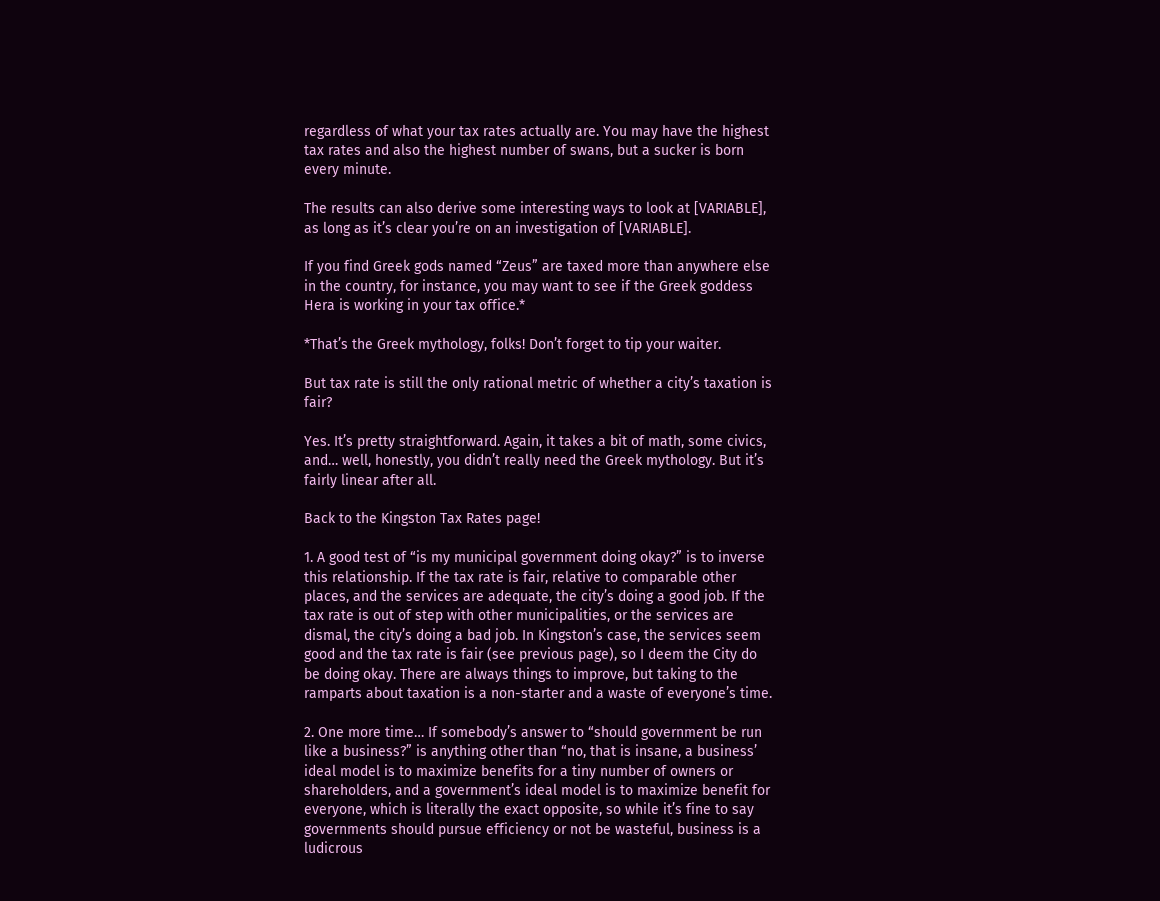regardless of what your tax rates actually are. You may have the highest tax rates and also the highest number of swans, but a sucker is born every minute.

The results can also derive some interesting ways to look at [VARIABLE], as long as it’s clear you’re on an investigation of [VARIABLE].

If you find Greek gods named “Zeus” are taxed more than anywhere else in the country, for instance, you may want to see if the Greek goddess Hera is working in your tax office.*

*That’s the Greek mythology, folks! Don’t forget to tip your waiter.

But tax rate is still the only rational metric of whether a city’s taxation is fair?

Yes. It’s pretty straightforward. Again, it takes a bit of math, some civics, and… well, honestly, you didn’t really need the Greek mythology. But it’s fairly linear after all.

Back to the Kingston Tax Rates page!

1. A good test of “is my municipal government doing okay?” is to inverse this relationship. If the tax rate is fair, relative to comparable other places, and the services are adequate, the city’s doing a good job. If the tax rate is out of step with other municipalities, or the services are dismal, the city’s doing a bad job. In Kingston’s case, the services seem good and the tax rate is fair (see previous page), so I deem the City do be doing okay. There are always things to improve, but taking to the ramparts about taxation is a non-starter and a waste of everyone’s time.

2. One more time… If somebody’s answer to “should government be run like a business?” is anything other than “no, that is insane, a business’ ideal model is to maximize benefits for a tiny number of owners or shareholders, and a government’s ideal model is to maximize benefit for everyone, which is literally the exact opposite, so while it’s fine to say governments should pursue efficiency or not be wasteful, business is a ludicrous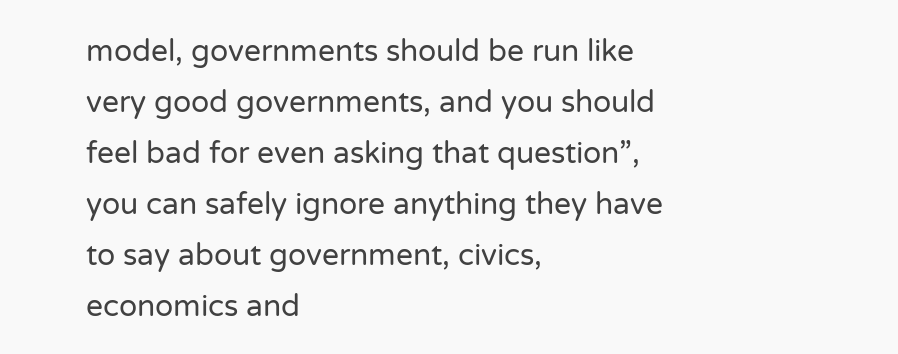model, governments should be run like very good governments, and you should feel bad for even asking that question”, you can safely ignore anything they have to say about government, civics, economics and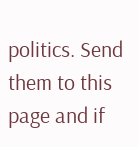politics. Send them to this page and if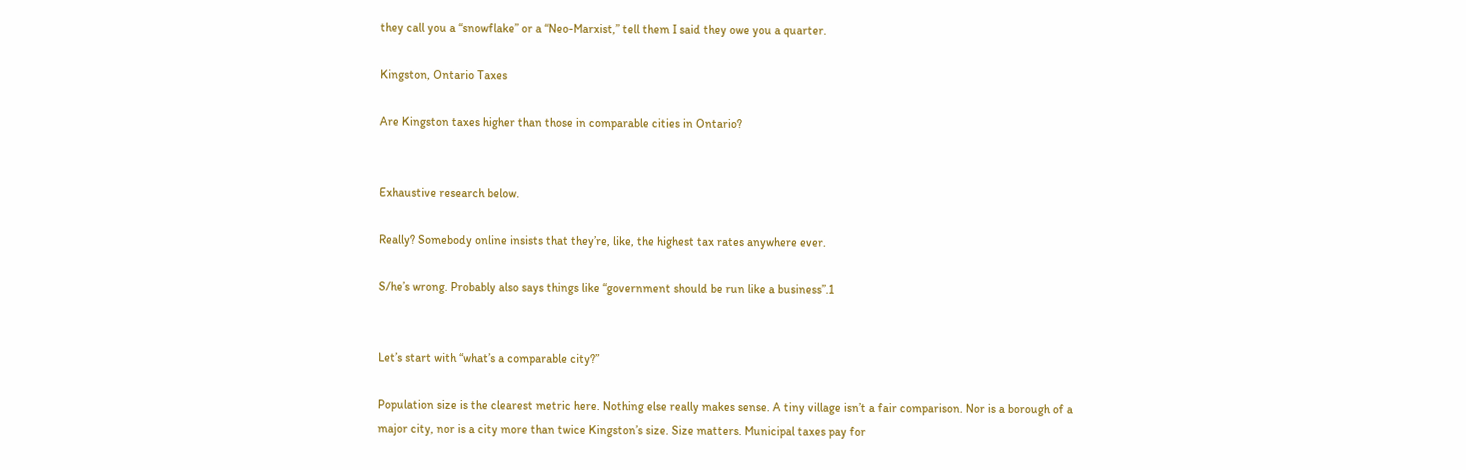they call you a “snowflake” or a “Neo-Marxist,” tell them I said they owe you a quarter.

Kingston, Ontario Taxes

Are Kingston taxes higher than those in comparable cities in Ontario?


Exhaustive research below.

Really? Somebody online insists that they’re, like, the highest tax rates anywhere ever.

S/he’s wrong. Probably also says things like “government should be run like a business”.1


Let’s start with “what’s a comparable city?”

Population size is the clearest metric here. Nothing else really makes sense. A tiny village isn’t a fair comparison. Nor is a borough of a major city, nor is a city more than twice Kingston’s size. Size matters. Municipal taxes pay for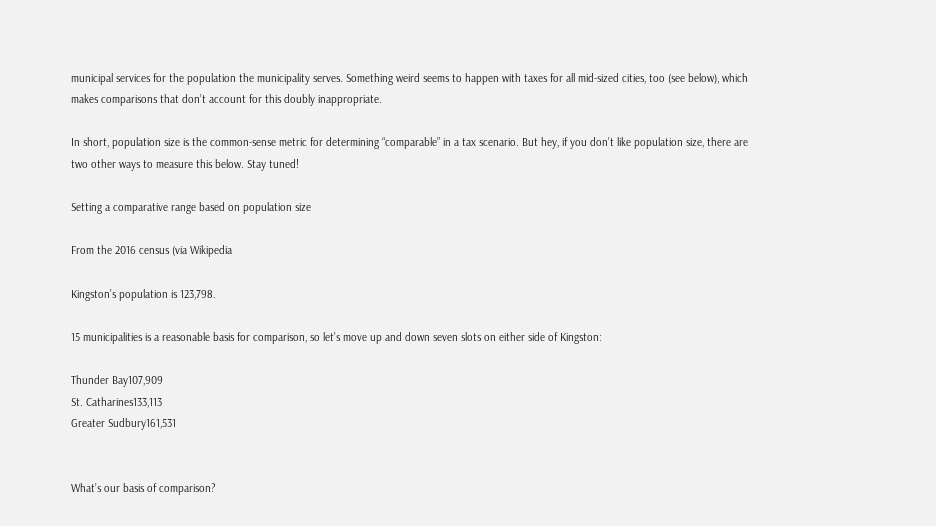municipal services for the population the municipality serves. Something weird seems to happen with taxes for all mid-sized cities, too (see below), which makes comparisons that don’t account for this doubly inappropriate.

In short, population size is the common-sense metric for determining “comparable” in a tax scenario. But hey, if you don’t like population size, there are two other ways to measure this below. Stay tuned!

Setting a comparative range based on population size

From the 2016 census (via Wikipedia

Kingston’s population is 123,798.

15 municipalities is a reasonable basis for comparison, so let’s move up and down seven slots on either side of Kingston:

Thunder Bay107,909
St. Catharines133,113
Greater Sudbury161,531


What’s our basis of comparison?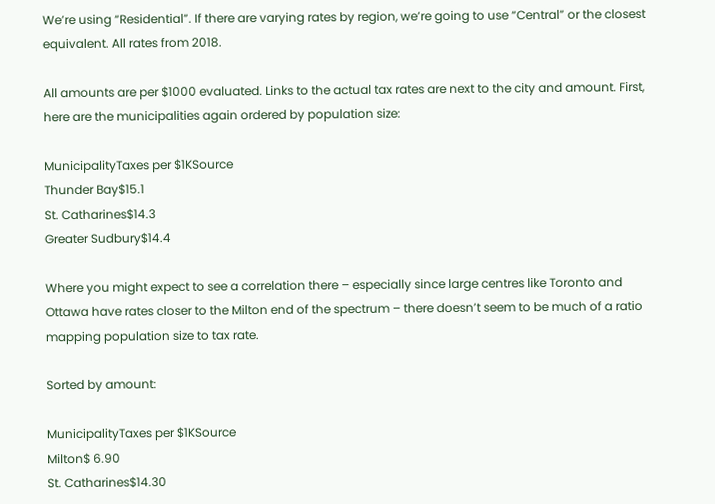We’re using “Residential”. If there are varying rates by region, we’re going to use “Central” or the closest equivalent. All rates from 2018.

All amounts are per $1000 evaluated. Links to the actual tax rates are next to the city and amount. First, here are the municipalities again ordered by population size:

MunicipalityTaxes per $1KSource
Thunder Bay$15.1
St. Catharines$14.3
Greater Sudbury$14.4

Where you might expect to see a correlation there – especially since large centres like Toronto and Ottawa have rates closer to the Milton end of the spectrum – there doesn’t seem to be much of a ratio mapping population size to tax rate.

Sorted by amount:

MunicipalityTaxes per $1KSource
Milton$ 6.90
St. Catharines$14.30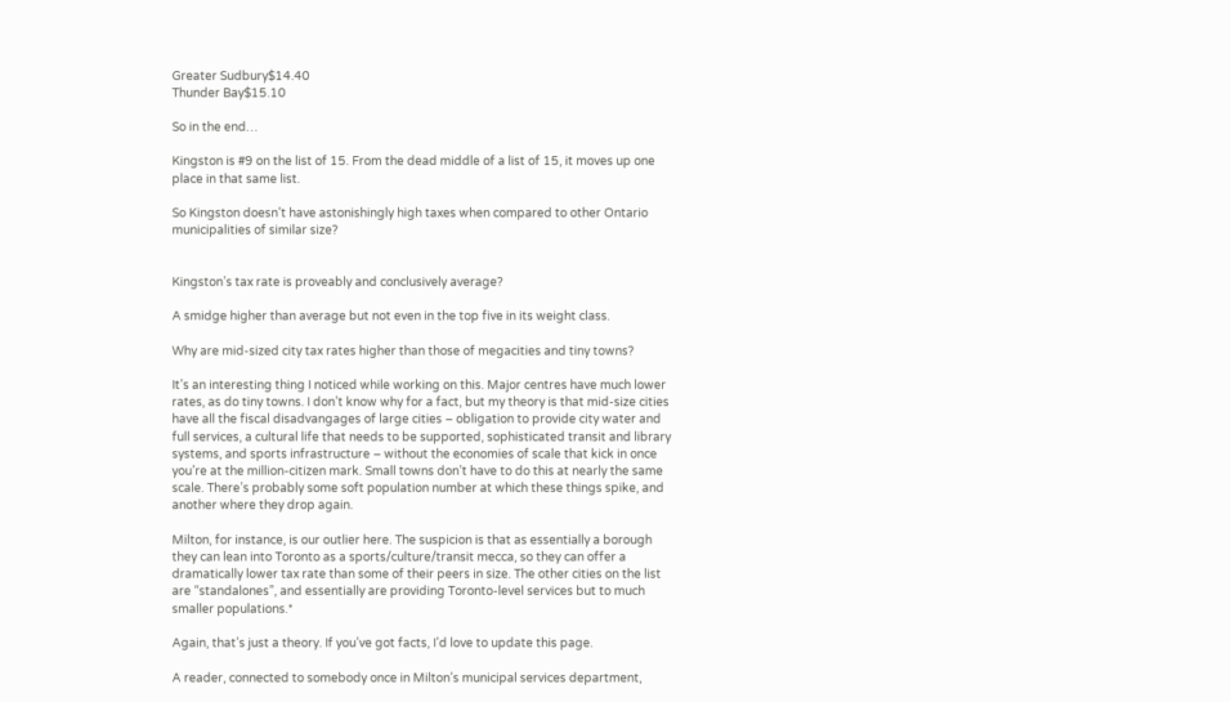Greater Sudbury$14.40
Thunder Bay$15.10

So in the end…

Kingston is #9 on the list of 15. From the dead middle of a list of 15, it moves up one place in that same list.

So Kingston doesn’t have astonishingly high taxes when compared to other Ontario municipalities of similar size?


Kingston’s tax rate is proveably and conclusively average?

A smidge higher than average but not even in the top five in its weight class.

Why are mid-sized city tax rates higher than those of megacities and tiny towns?

It’s an interesting thing I noticed while working on this. Major centres have much lower rates, as do tiny towns. I don’t know why for a fact, but my theory is that mid-size cities have all the fiscal disadvangages of large cities – obligation to provide city water and full services, a cultural life that needs to be supported, sophisticated transit and library systems, and sports infrastructure – without the economies of scale that kick in once you’re at the million-citizen mark. Small towns don’t have to do this at nearly the same scale. There’s probably some soft population number at which these things spike, and another where they drop again.

Milton, for instance, is our outlier here. The suspicion is that as essentially a borough they can lean into Toronto as a sports/culture/transit mecca, so they can offer a dramatically lower tax rate than some of their peers in size. The other cities on the list are “standalones”, and essentially are providing Toronto-level services but to much smaller populations.*

Again, that’s just a theory. If you’ve got facts, I’d love to update this page.

A reader, connected to somebody once in Milton’s municipal services department,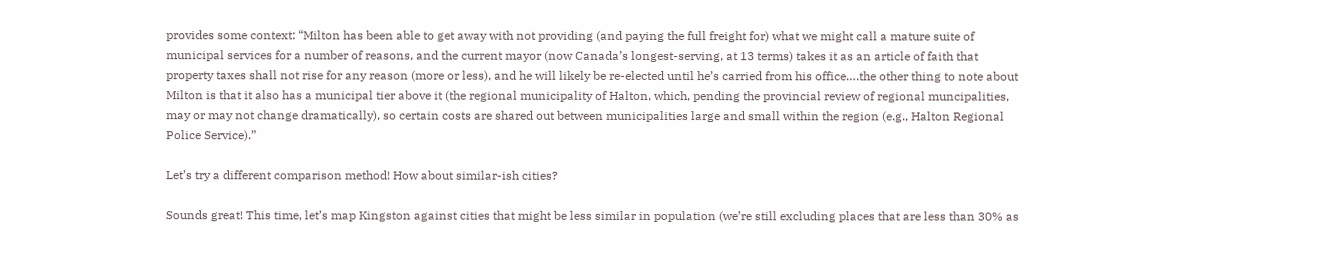provides some context: “Milton has been able to get away with not providing (and paying the full freight for) what we might call a mature suite of municipal services for a number of reasons, and the current mayor (now Canada’s longest-serving, at 13 terms) takes it as an article of faith that property taxes shall not rise for any reason (more or less), and he will likely be re-elected until he’s carried from his office….the other thing to note about Milton is that it also has a municipal tier above it (the regional municipality of Halton, which, pending the provincial review of regional muncipalities, may or may not change dramatically), so certain costs are shared out between municipalities large and small within the region (e.g., Halton Regional Police Service).”

Let’s try a different comparison method! How about similar-ish cities?

Sounds great! This time, let’s map Kingston against cities that might be less similar in population (we’re still excluding places that are less than 30% as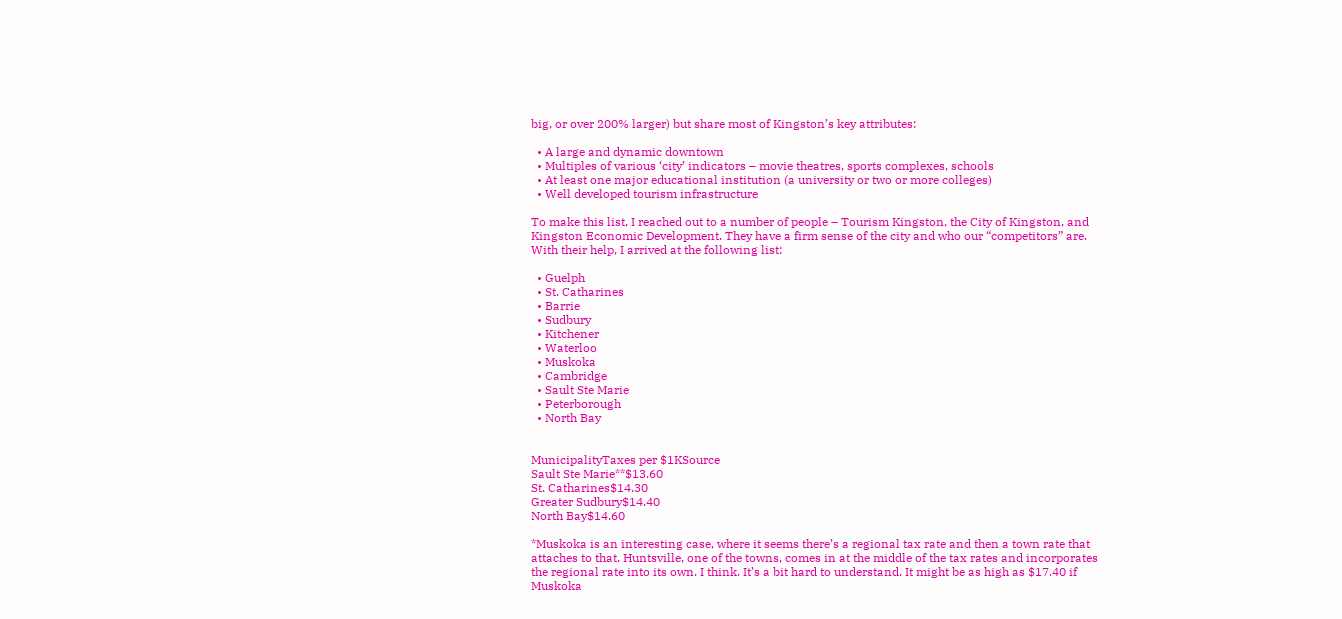big, or over 200% larger) but share most of Kingston’s key attributes:

  • A large and dynamic downtown
  • Multiples of various ‘city’ indicators – movie theatres, sports complexes, schools
  • At least one major educational institution (a university or two or more colleges)
  • Well developed tourism infrastructure

To make this list, I reached out to a number of people – Tourism Kingston, the City of Kingston, and Kingston Economic Development. They have a firm sense of the city and who our “competitors” are. With their help, I arrived at the following list:

  • Guelph
  • St. Catharines
  • Barrie
  • Sudbury
  • Kitchener
  • Waterloo
  • Muskoka
  • Cambridge
  • Sault Ste Marie
  • Peterborough
  • North Bay


MunicipalityTaxes per $1KSource
Sault Ste Marie**$13.60
St. Catharines$14.30
Greater Sudbury$14.40
North Bay$14.60

*Muskoka is an interesting case, where it seems there’s a regional tax rate and then a town rate that attaches to that. Huntsville, one of the towns, comes in at the middle of the tax rates and incorporates the regional rate into its own. I think. It’s a bit hard to understand. It might be as high as $17.40 if Muskoka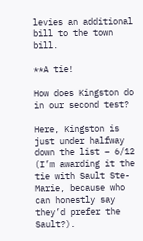levies an additional bill to the town bill.

**A tie!

How does Kingston do in our second test?

Here, Kingston is just under halfway down the list – 6/12 (I’m awarding it the tie with Sault Ste-Marie, because who can honestly say they’d prefer the Sault?).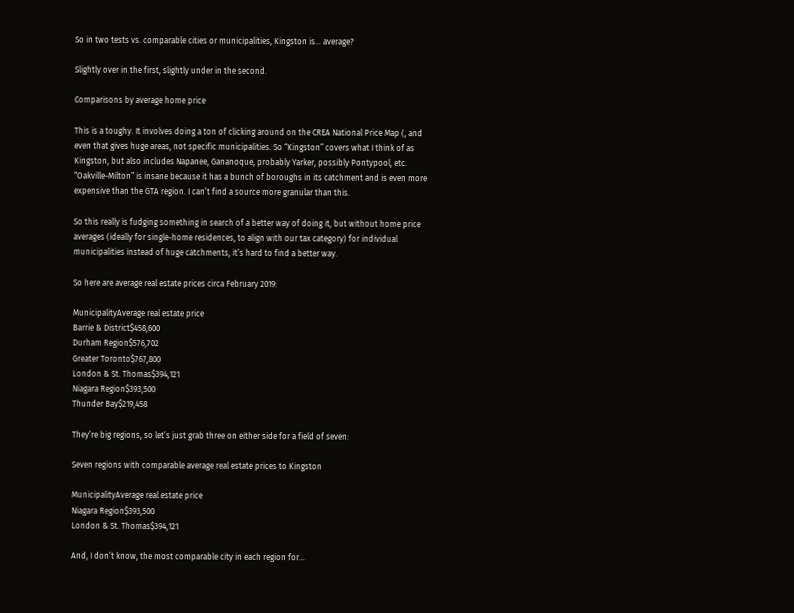So in two tests vs. comparable cities or municipalities, Kingston is… average?

Slightly over in the first, slightly under in the second.

Comparisons by average home price

This is a toughy. It involves doing a ton of clicking around on the CREA National Price Map (, and even that gives huge areas, not specific municipalities. So “Kingston” covers what I think of as Kingston, but also includes Napanee, Gananoque, probably Yarker, possibly Pontypool, etc. “Oakville-Milton” is insane because it has a bunch of boroughs in its catchment and is even more expensive than the GTA region. I can’t find a source more granular than this.

So this really is fudging something in search of a better way of doing it, but without home price averages (ideally for single-home residences, to align with our tax category) for individual municipalities instead of huge catchments, it’s hard to find a better way.

So here are average real estate prices circa February 2019:

MunicipalityAverage real estate price
Barrie & District$458,600
Durham Region$576,702
Greater Toronto$767,800
London & St. Thomas$394,121
Niagara Region$393,500
Thunder Bay$219,458

They’re big regions, so let’s just grab three on either side for a field of seven:

Seven regions with comparable average real estate prices to Kingston

MunicipalityAverage real estate price
Niagara Region$393,500
London & St. Thomas$394,121

And, I don’t know, the most comparable city in each region for…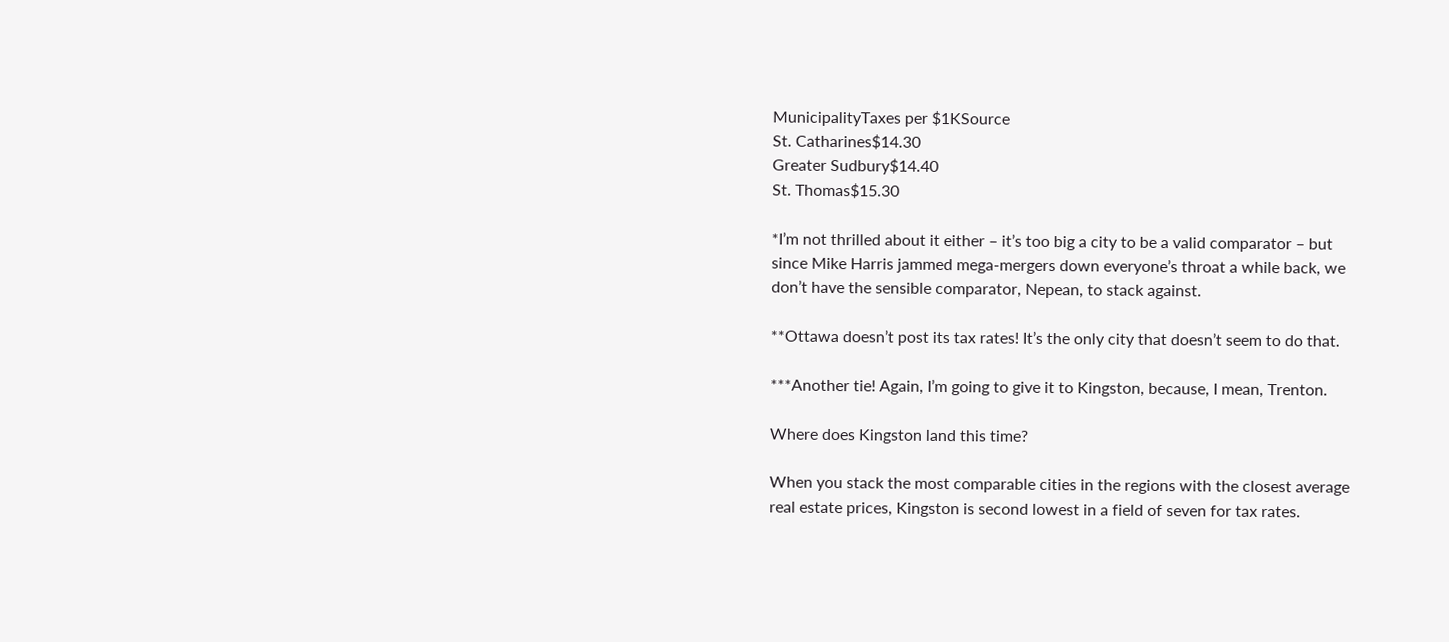MunicipalityTaxes per $1KSource
St. Catharines$14.30
Greater Sudbury$14.40
St. Thomas$15.30

*I’m not thrilled about it either – it’s too big a city to be a valid comparator – but since Mike Harris jammed mega-mergers down everyone’s throat a while back, we don’t have the sensible comparator, Nepean, to stack against.

**Ottawa doesn’t post its tax rates! It’s the only city that doesn’t seem to do that.

***Another tie! Again, I’m going to give it to Kingston, because, I mean, Trenton.

Where does Kingston land this time?

When you stack the most comparable cities in the regions with the closest average real estate prices, Kingston is second lowest in a field of seven for tax rates.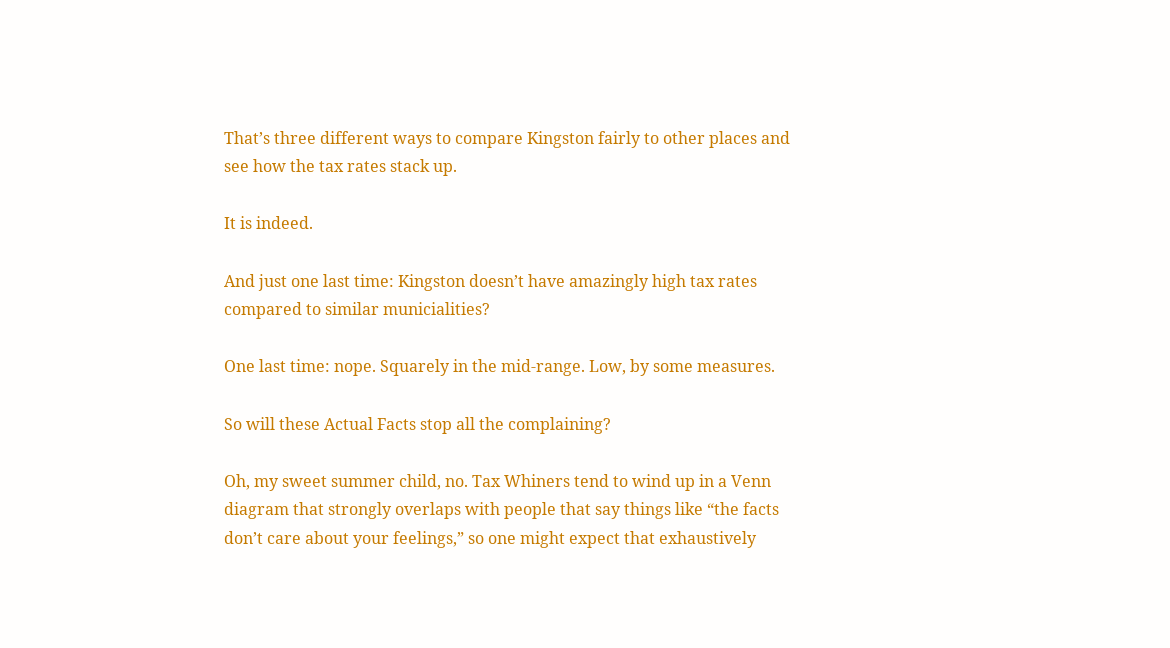That’s three different ways to compare Kingston fairly to other places and see how the tax rates stack up.

It is indeed.

And just one last time: Kingston doesn’t have amazingly high tax rates compared to similar municialities?

One last time: nope. Squarely in the mid-range. Low, by some measures.

So will these Actual Facts stop all the complaining?

Oh, my sweet summer child, no. Tax Whiners tend to wind up in a Venn diagram that strongly overlaps with people that say things like “the facts don’t care about your feelings,” so one might expect that exhaustively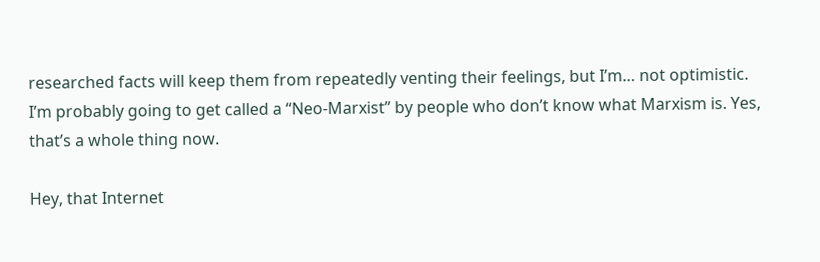researched facts will keep them from repeatedly venting their feelings, but I’m… not optimistic. I’m probably going to get called a “Neo-Marxist” by people who don’t know what Marxism is. Yes, that’s a whole thing now.

Hey, that Internet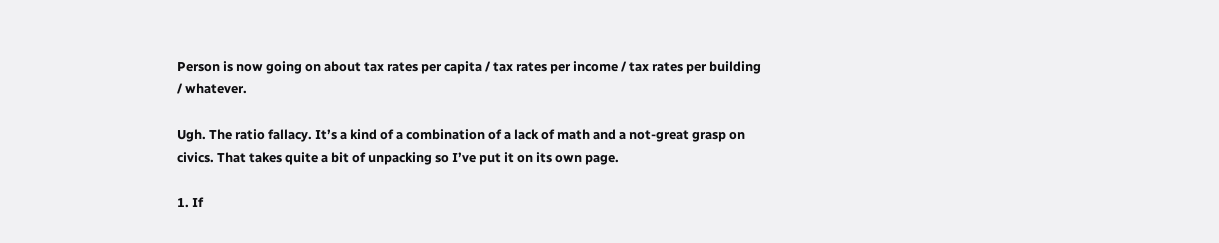Person is now going on about tax rates per capita / tax rates per income / tax rates per building / whatever.

Ugh. The ratio fallacy. It’s a kind of a combination of a lack of math and a not-great grasp on civics. That takes quite a bit of unpacking so I’ve put it on its own page.

1. If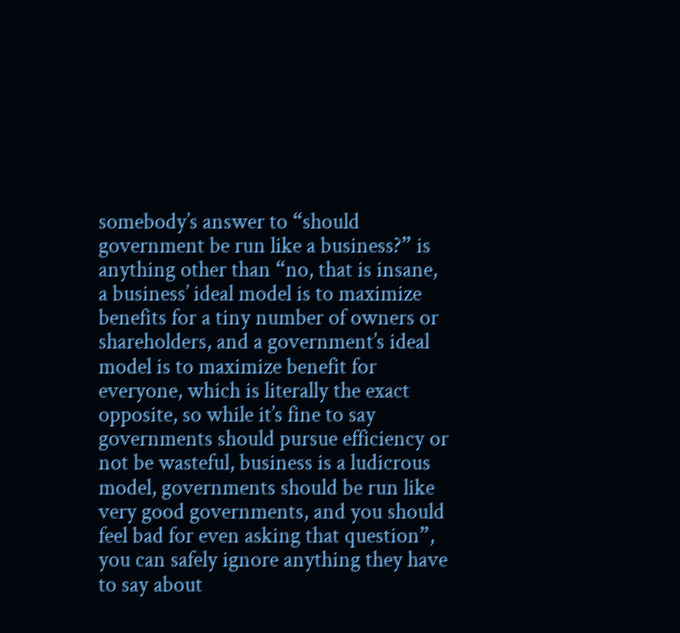somebody’s answer to “should government be run like a business?” is anything other than “no, that is insane, a business’ ideal model is to maximize benefits for a tiny number of owners or shareholders, and a government’s ideal model is to maximize benefit for everyone, which is literally the exact opposite, so while it’s fine to say governments should pursue efficiency or not be wasteful, business is a ludicrous model, governments should be run like very good governments, and you should feel bad for even asking that question”, you can safely ignore anything they have to say about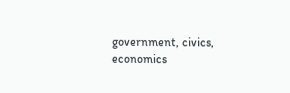government, civics, economics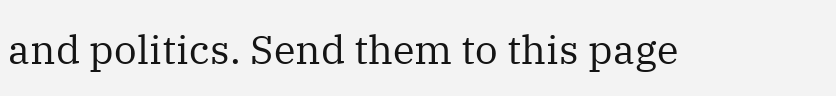and politics. Send them to this page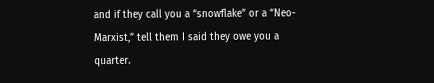and if they call you a “snowflake” or a “Neo-Marxist,” tell them I said they owe you a quarter.